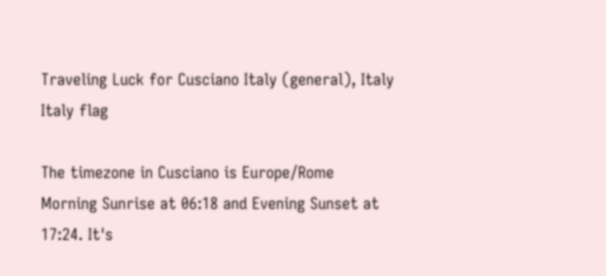Traveling Luck for Cusciano Italy (general), Italy Italy flag

The timezone in Cusciano is Europe/Rome
Morning Sunrise at 06:18 and Evening Sunset at 17:24. It's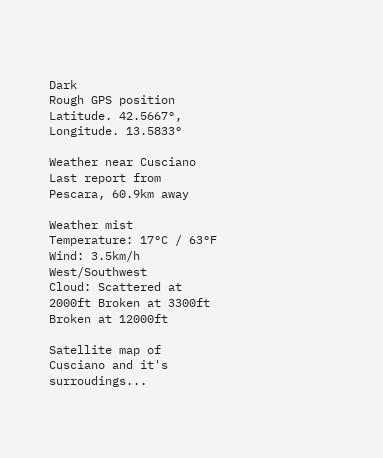Dark
Rough GPS position Latitude. 42.5667°, Longitude. 13.5833°

Weather near Cusciano Last report from Pescara, 60.9km away

Weather mist Temperature: 17°C / 63°F
Wind: 3.5km/h West/Southwest
Cloud: Scattered at 2000ft Broken at 3300ft Broken at 12000ft

Satellite map of Cusciano and it's surroudings...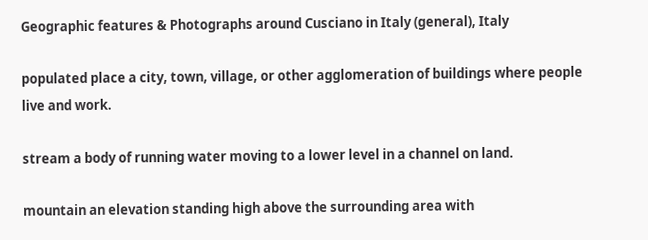Geographic features & Photographs around Cusciano in Italy (general), Italy

populated place a city, town, village, or other agglomeration of buildings where people live and work.

stream a body of running water moving to a lower level in a channel on land.

mountain an elevation standing high above the surrounding area with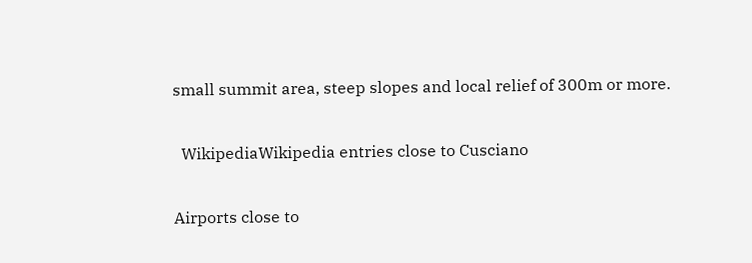small summit area, steep slopes and local relief of 300m or more.

  WikipediaWikipedia entries close to Cusciano

Airports close to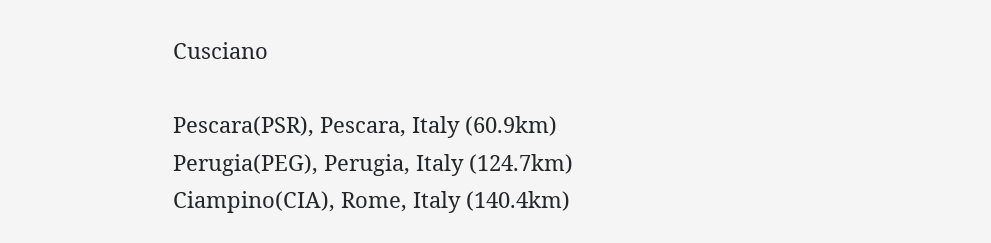Cusciano

Pescara(PSR), Pescara, Italy (60.9km)
Perugia(PEG), Perugia, Italy (124.7km)
Ciampino(CIA), Rome, Italy (140.4km)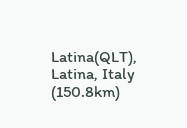Latina(QLT), Latina, Italy (150.8km)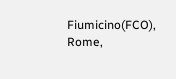Fiumicino(FCO), Rome,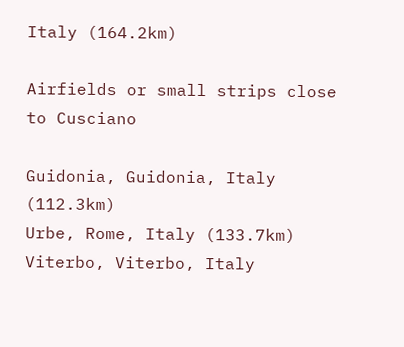Italy (164.2km)

Airfields or small strips close to Cusciano

Guidonia, Guidonia, Italy (112.3km)
Urbe, Rome, Italy (133.7km)
Viterbo, Viterbo, Italy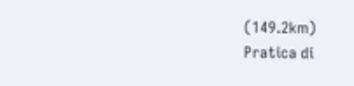(149.2km)
Pratica di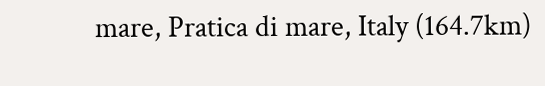mare, Pratica di mare, Italy (164.7km)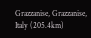Grazzanise, Grazzanise, Italy (205.4km)